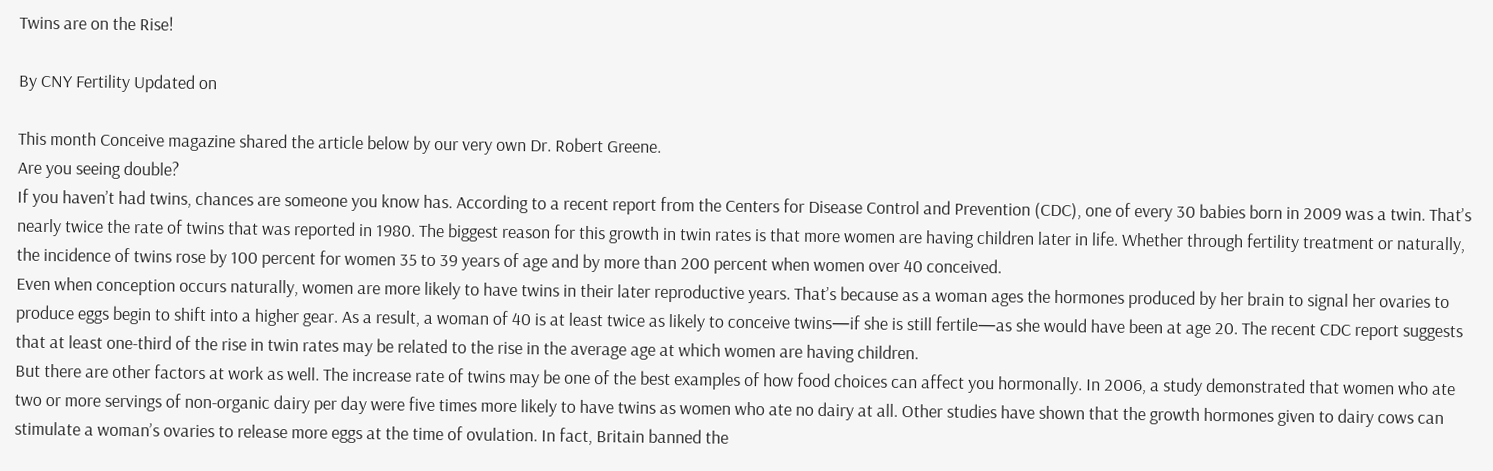Twins are on the Rise!

By CNY Fertility Updated on

This month Conceive magazine shared the article below by our very own Dr. Robert Greene.
Are you seeing double?
If you haven’t had twins, chances are someone you know has. According to a recent report from the Centers for Disease Control and Prevention (CDC), one of every 30 babies born in 2009 was a twin. That’s nearly twice the rate of twins that was reported in 1980. The biggest reason for this growth in twin rates is that more women are having children later in life. Whether through fertility treatment or naturally, the incidence of twins rose by 100 percent for women 35 to 39 years of age and by more than 200 percent when women over 40 conceived.
Even when conception occurs naturally, women are more likely to have twins in their later reproductive years. That’s because as a woman ages the hormones produced by her brain to signal her ovaries to produce eggs begin to shift into a higher gear. As a result, a woman of 40 is at least twice as likely to conceive twins—if she is still fertile—as she would have been at age 20. The recent CDC report suggests that at least one-third of the rise in twin rates may be related to the rise in the average age at which women are having children.
But there are other factors at work as well. The increase rate of twins may be one of the best examples of how food choices can affect you hormonally. In 2006, a study demonstrated that women who ate two or more servings of non-organic dairy per day were five times more likely to have twins as women who ate no dairy at all. Other studies have shown that the growth hormones given to dairy cows can stimulate a woman’s ovaries to release more eggs at the time of ovulation. In fact, Britain banned the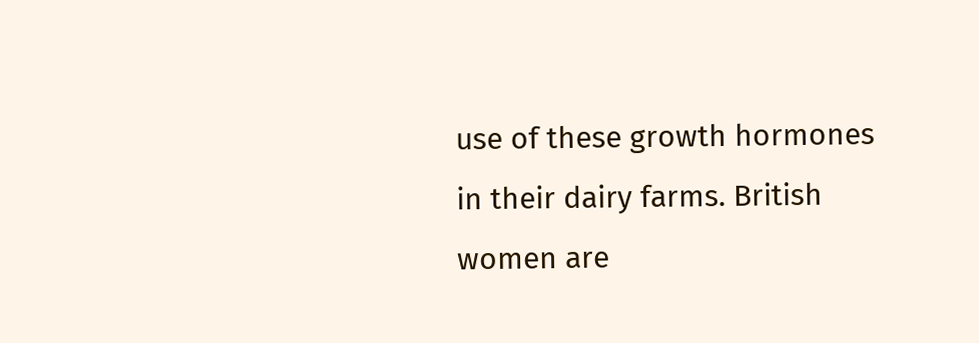use of these growth hormones in their dairy farms. British women are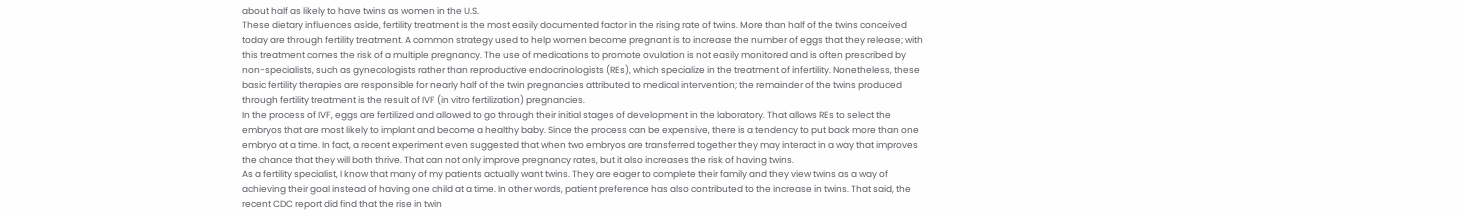about half as likely to have twins as women in the U.S.
These dietary influences aside, fertility treatment is the most easily documented factor in the rising rate of twins. More than half of the twins conceived today are through fertility treatment. A common strategy used to help women become pregnant is to increase the number of eggs that they release; with this treatment comes the risk of a multiple pregnancy. The use of medications to promote ovulation is not easily monitored and is often prescribed by non-specialists, such as gynecologists rather than reproductive endocrinologists (REs), which specialize in the treatment of infertility. Nonetheless, these basic fertility therapies are responsible for nearly half of the twin pregnancies attributed to medical intervention; the remainder of the twins produced through fertility treatment is the result of IVF (in vitro fertilization) pregnancies.
In the process of IVF, eggs are fertilized and allowed to go through their initial stages of development in the laboratory. That allows REs to select the embryos that are most likely to implant and become a healthy baby. Since the process can be expensive, there is a tendency to put back more than one embryo at a time. In fact, a recent experiment even suggested that when two embryos are transferred together they may interact in a way that improves the chance that they will both thrive. That can not only improve pregnancy rates, but it also increases the risk of having twins.
As a fertility specialist, I know that many of my patients actually want twins. They are eager to complete their family and they view twins as a way of achieving their goal instead of having one child at a time. In other words, patient preference has also contributed to the increase in twins. That said, the recent CDC report did find that the rise in twin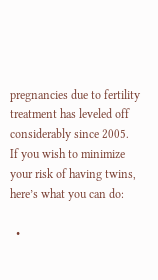pregnancies due to fertility treatment has leveled off considerably since 2005.
If you wish to minimize your risk of having twins, here’s what you can do:

  •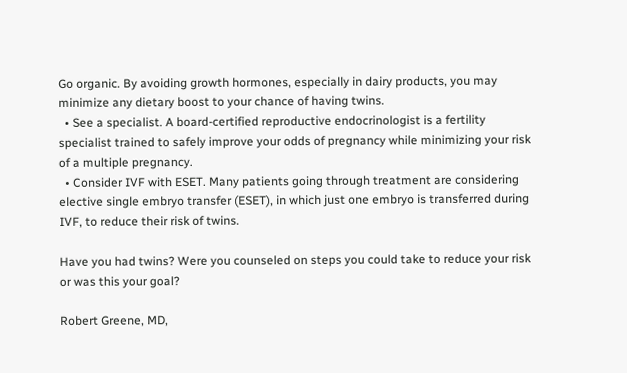Go organic. By avoiding growth hormones, especially in dairy products, you may minimize any dietary boost to your chance of having twins.
  • See a specialist. A board-certified reproductive endocrinologist is a fertility specialist trained to safely improve your odds of pregnancy while minimizing your risk of a multiple pregnancy.
  • Consider IVF with ESET. Many patients going through treatment are considering elective single embryo transfer (ESET), in which just one embryo is transferred during IVF, to reduce their risk of twins.

Have you had twins? Were you counseled on steps you could take to reduce your risk or was this your goal?

Robert Greene, MD,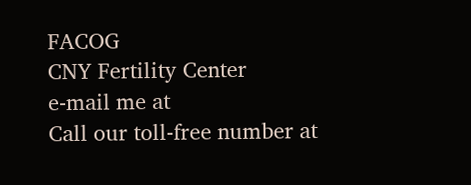FACOG
CNY Fertility Center
e-mail me at
Call our toll-free number at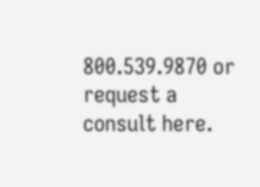800.539.9870 or request a consult here.